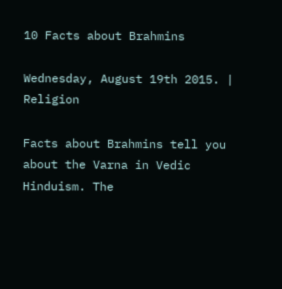10 Facts about Brahmins

Wednesday, August 19th 2015. | Religion

Facts about Brahmins tell you about the Varna in Vedic Hinduism. The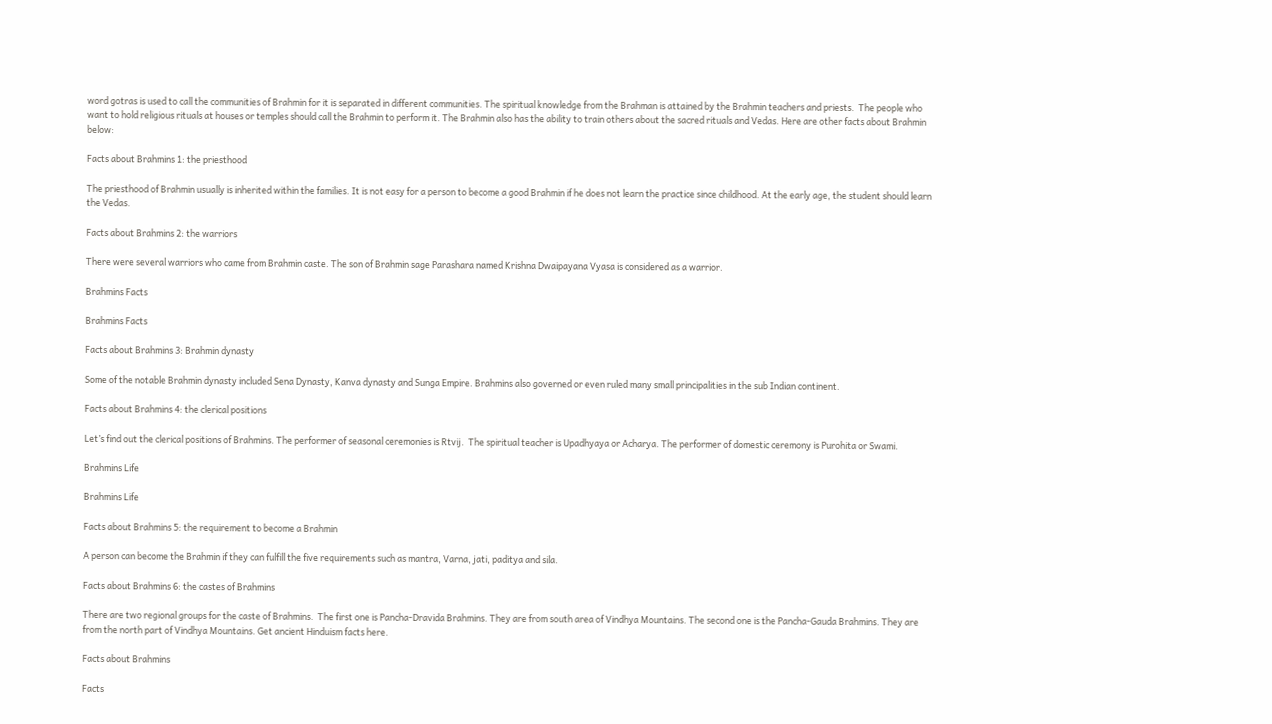word gotras is used to call the communities of Brahmin for it is separated in different communities. The spiritual knowledge from the Brahman is attained by the Brahmin teachers and priests.  The people who want to hold religious rituals at houses or temples should call the Brahmin to perform it. The Brahmin also has the ability to train others about the sacred rituals and Vedas. Here are other facts about Brahmin below:

Facts about Brahmins 1: the priesthood

The priesthood of Brahmin usually is inherited within the families. It is not easy for a person to become a good Brahmin if he does not learn the practice since childhood. At the early age, the student should learn the Vedas.

Facts about Brahmins 2: the warriors

There were several warriors who came from Brahmin caste. The son of Brahmin sage Parashara named Krishna Dwaipayana Vyasa is considered as a warrior.

Brahmins Facts

Brahmins Facts

Facts about Brahmins 3: Brahmin dynasty

Some of the notable Brahmin dynasty included Sena Dynasty, Kanva dynasty and Sunga Empire. Brahmins also governed or even ruled many small principalities in the sub Indian continent.

Facts about Brahmins 4: the clerical positions

Let’s find out the clerical positions of Brahmins. The performer of seasonal ceremonies is Rtvij.  The spiritual teacher is Upadhyaya or Acharya. The performer of domestic ceremony is Purohita or Swami.

Brahmins Life

Brahmins Life

Facts about Brahmins 5: the requirement to become a Brahmin

A person can become the Brahmin if they can fulfill the five requirements such as mantra, Varna, jati, paditya and sila.

Facts about Brahmins 6: the castes of Brahmins

There are two regional groups for the caste of Brahmins.  The first one is Pancha-Dravida Brahmins. They are from south area of Vindhya Mountains. The second one is the Pancha-Gauda Brahmins. They are from the north part of Vindhya Mountains. Get ancient Hinduism facts here.

Facts about Brahmins

Facts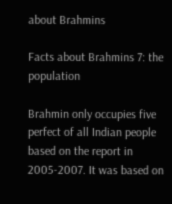about Brahmins

Facts about Brahmins 7: the population

Brahmin only occupies five perfect of all Indian people based on the report in 2005-2007. It was based on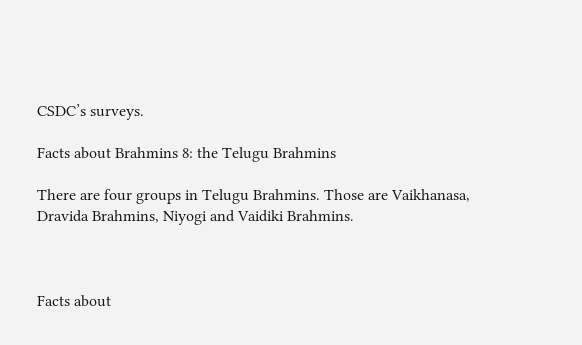CSDC’s surveys.

Facts about Brahmins 8: the Telugu Brahmins

There are four groups in Telugu Brahmins. Those are Vaikhanasa, Dravida Brahmins, Niyogi and Vaidiki Brahmins.



Facts about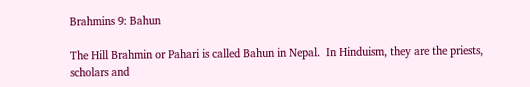Brahmins 9: Bahun

The Hill Brahmin or Pahari is called Bahun in Nepal.  In Hinduism, they are the priests, scholars and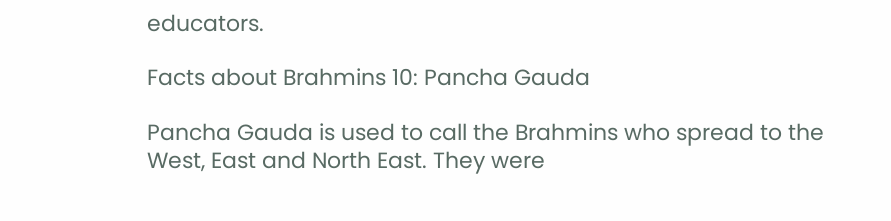educators.

Facts about Brahmins 10: Pancha Gauda

Pancha Gauda is used to call the Brahmins who spread to the West, East and North East. They were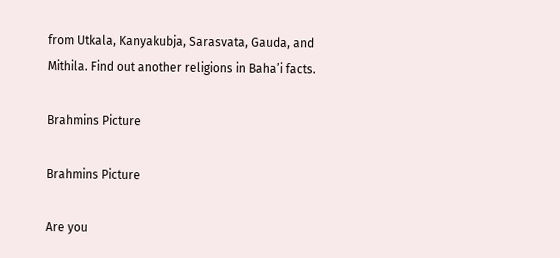from Utkala, Kanyakubja, Sarasvata, Gauda, and Mithila. Find out another religions in Baha’i facts.

Brahmins Picture

Brahmins Picture

Are you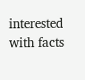interested with facts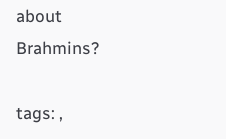about Brahmins?

tags: ,